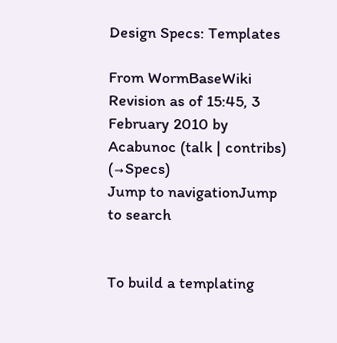Design Specs: Templates

From WormBaseWiki
Revision as of 15:45, 3 February 2010 by Acabunoc (talk | contribs) (→Specs)
Jump to navigationJump to search


To build a templating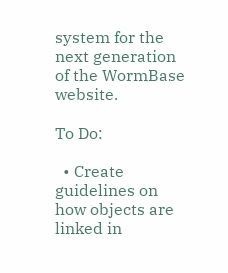system for the next generation of the WormBase website.

To Do:

  • Create guidelines on how objects are linked in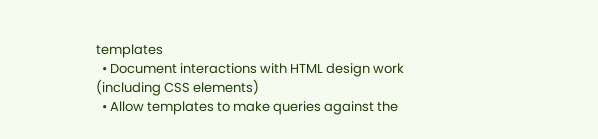templates
  • Document interactions with HTML design work (including CSS elements)
  • Allow templates to make queries against the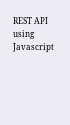REST API using Javascript